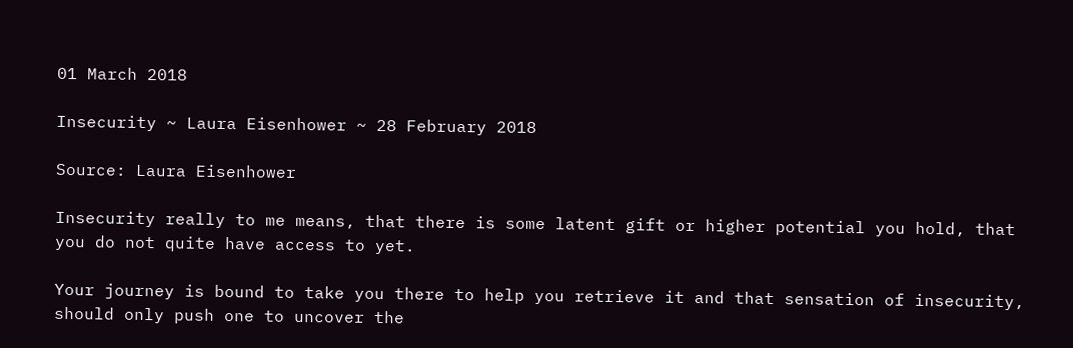01 March 2018

Insecurity ~ Laura Eisenhower ~ 28 February 2018

Source: Laura Eisenhower

Insecurity really to me means, that there is some latent gift or higher potential you hold, that you do not quite have access to yet.

Your journey is bound to take you there to help you retrieve it and that sensation of insecurity, should only push one to uncover the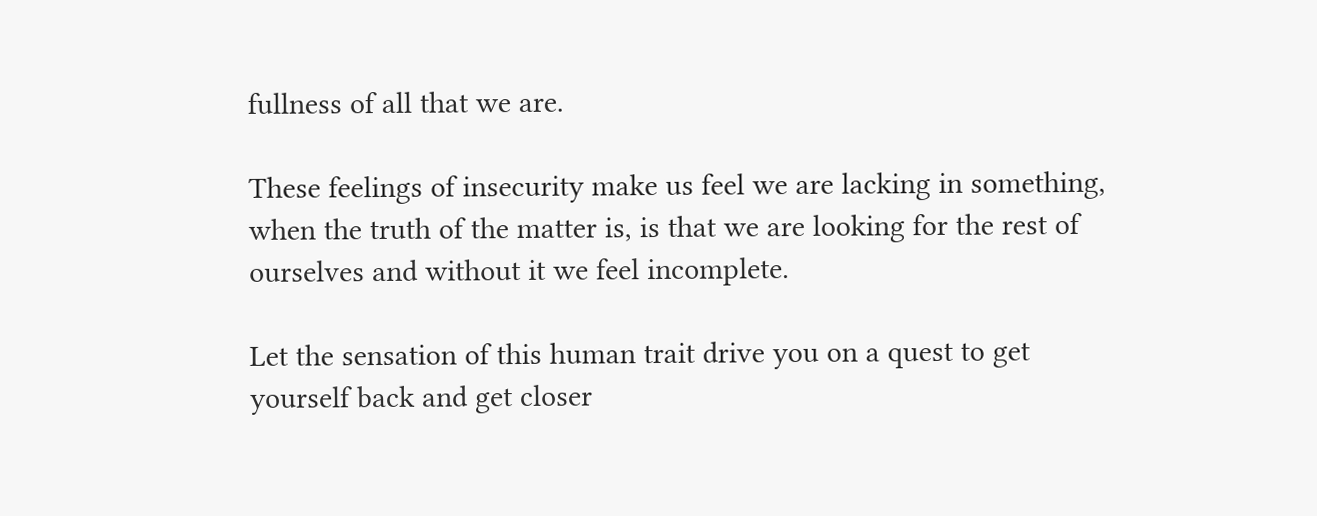fullness of all that we are.

These feelings of insecurity make us feel we are lacking in something, when the truth of the matter is, is that we are looking for the rest of ourselves and without it we feel incomplete.

Let the sensation of this human trait drive you on a quest to get yourself back and get closer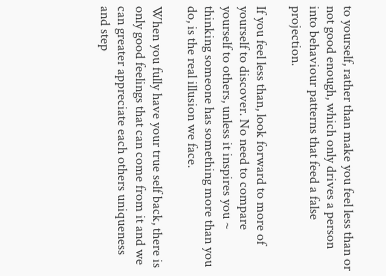to yourself, rather than make you feel less than or not good enough, which only drives a person into behaviour patterns that feed a false projection.

If you feel less than, look forward to more of yourself to discover. No need to compare yourself to others, unless it inspires you ~ thinking someone has something more than you do, is the real illusion we face.

When you fully have your true self back, there is only good feelings that can come from it and we can greater appreciate each others uniqueness and step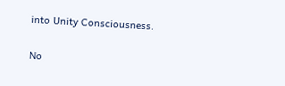into Unity Consciousness.

No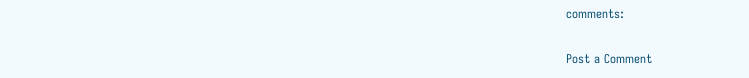comments:

Post a Comment